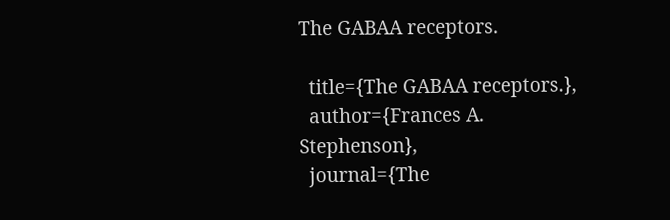The GABAA receptors.

  title={The GABAA receptors.},
  author={Frances A. Stephenson},
  journal={The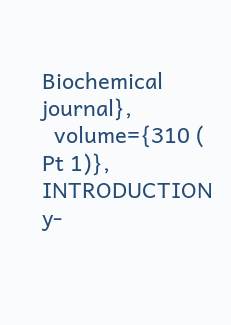Biochemical journal},
  volume={310 ( Pt 1)},
INTRODUCTION y-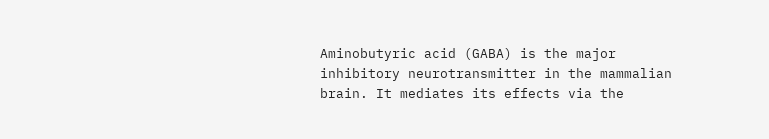Aminobutyric acid (GABA) is the major inhibitory neurotransmitter in the mammalian brain. It mediates its effects via the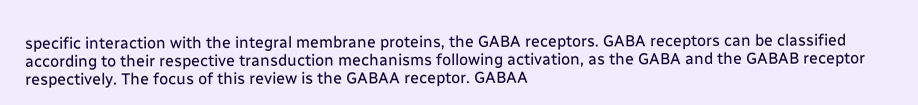specific interaction with the integral membrane proteins, the GABA receptors. GABA receptors can be classified according to their respective transduction mechanisms following activation, as the GABA and the GABAB receptor respectively. The focus of this review is the GABAA receptor. GABAA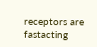receptors are fastacting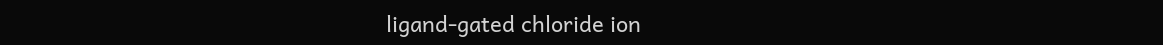ligand-gated chloride ion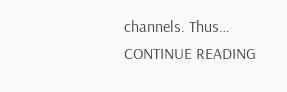channels. Thus… CONTINUE READING